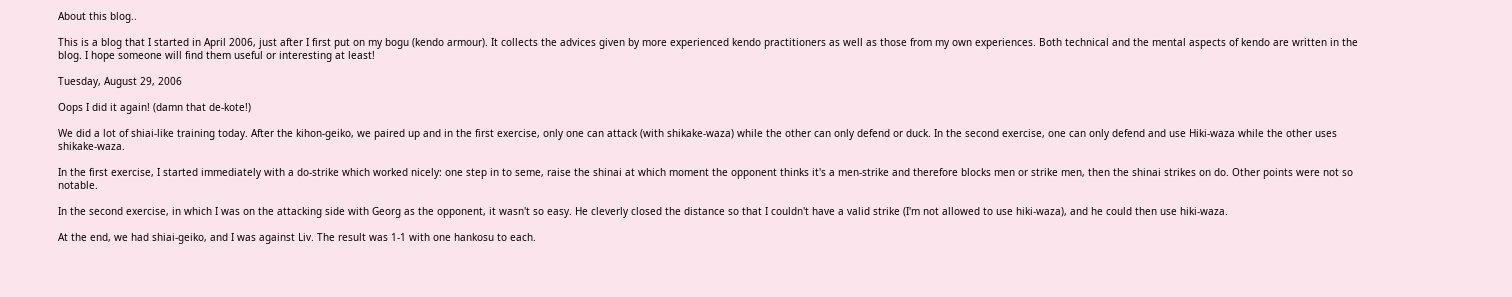About this blog..

This is a blog that I started in April 2006, just after I first put on my bogu (kendo armour). It collects the advices given by more experienced kendo practitioners as well as those from my own experiences. Both technical and the mental aspects of kendo are written in the blog. I hope someone will find them useful or interesting at least!

Tuesday, August 29, 2006

Oops I did it again! (damn that de-kote!)

We did a lot of shiai-like training today. After the kihon-geiko, we paired up and in the first exercise, only one can attack (with shikake-waza) while the other can only defend or duck. In the second exercise, one can only defend and use Hiki-waza while the other uses shikake-waza.

In the first exercise, I started immediately with a do-strike which worked nicely: one step in to seme, raise the shinai at which moment the opponent thinks it's a men-strike and therefore blocks men or strike men, then the shinai strikes on do. Other points were not so notable.

In the second exercise, in which I was on the attacking side with Georg as the opponent, it wasn't so easy. He cleverly closed the distance so that I couldn't have a valid strike (I'm not allowed to use hiki-waza), and he could then use hiki-waza.

At the end, we had shiai-geiko, and I was against Liv. The result was 1-1 with one hankosu to each.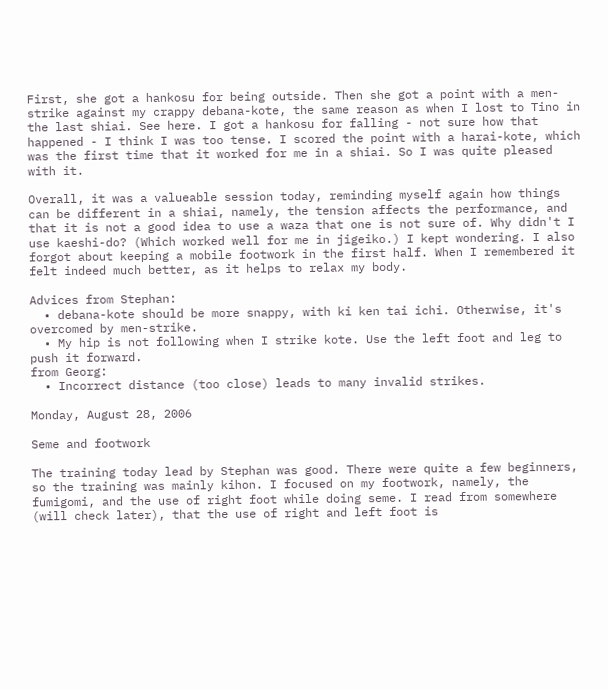First, she got a hankosu for being outside. Then she got a point with a men-strike against my crappy debana-kote, the same reason as when I lost to Tino in the last shiai. See here. I got a hankosu for falling - not sure how that happened - I think I was too tense. I scored the point with a harai-kote, which was the first time that it worked for me in a shiai. So I was quite pleased with it.

Overall, it was a valueable session today, reminding myself again how things can be different in a shiai, namely, the tension affects the performance, and that it is not a good idea to use a waza that one is not sure of. Why didn't I use kaeshi-do? (Which worked well for me in jigeiko.) I kept wondering. I also forgot about keeping a mobile footwork in the first half. When I remembered it felt indeed much better, as it helps to relax my body.

Advices from Stephan:
  • debana-kote should be more snappy, with ki ken tai ichi. Otherwise, it's overcomed by men-strike.
  • My hip is not following when I strike kote. Use the left foot and leg to push it forward.
from Georg:
  • Incorrect distance (too close) leads to many invalid strikes.

Monday, August 28, 2006

Seme and footwork

The training today lead by Stephan was good. There were quite a few beginners, so the training was mainly kihon. I focused on my footwork, namely, the fumigomi, and the use of right foot while doing seme. I read from somewhere (will check later), that the use of right and left foot is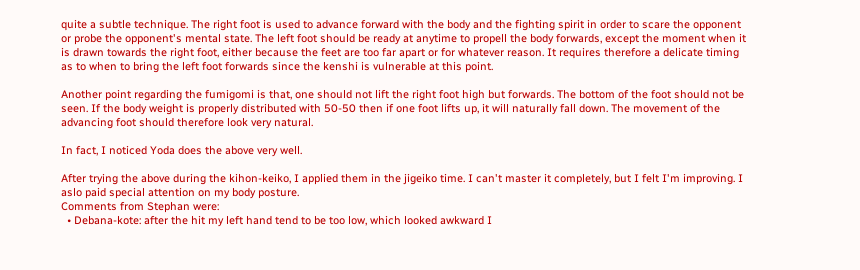quite a subtle technique. The right foot is used to advance forward with the body and the fighting spirit in order to scare the opponent or probe the opponent's mental state. The left foot should be ready at anytime to propell the body forwards, except the moment when it is drawn towards the right foot, either because the feet are too far apart or for whatever reason. It requires therefore a delicate timing as to when to bring the left foot forwards since the kenshi is vulnerable at this point.

Another point regarding the fumigomi is that, one should not lift the right foot high but forwards. The bottom of the foot should not be seen. If the body weight is properly distributed with 50-50 then if one foot lifts up, it will naturally fall down. The movement of the advancing foot should therefore look very natural.

In fact, I noticed Yoda does the above very well.

After trying the above during the kihon-keiko, I applied them in the jigeiko time. I can't master it completely, but I felt I'm improving. I aslo paid special attention on my body posture.
Comments from Stephan were:
  • Debana-kote: after the hit my left hand tend to be too low, which looked awkward I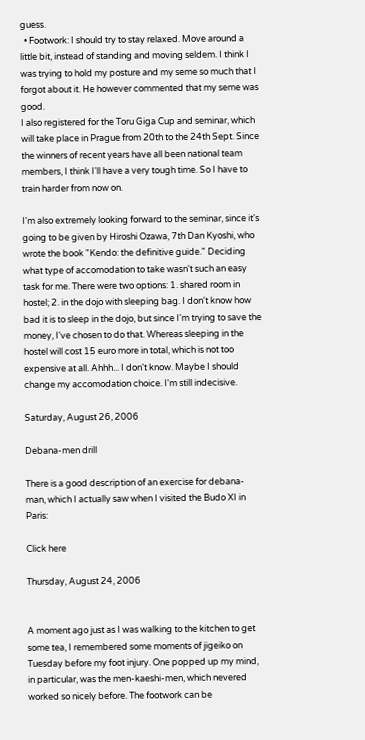guess.
  • Footwork: I should try to stay relaxed. Move around a little bit, instead of standing and moving seldem. I think I was trying to hold my posture and my seme so much that I forgot about it. He however commented that my seme was good.
I also registered for the Toru Giga Cup and seminar, which will take place in Prague from 20th to the 24th Sept. Since the winners of recent years have all been national team members, I think I'll have a very tough time. So I have to train harder from now on.

I'm also extremely looking forward to the seminar, since it's going to be given by Hiroshi Ozawa, 7th Dan Kyoshi, who wrote the book "Kendo: the definitive guide." Deciding what type of accomodation to take wasn't such an easy task for me. There were two options: 1. shared room in hostel; 2. in the dojo with sleeping bag. I don't know how bad it is to sleep in the dojo, but since I'm trying to save the money, I've chosen to do that. Whereas sleeping in the hostel will cost 15 euro more in total, which is not too expensive at all. Ahhh... I don't know. Maybe I should change my accomodation choice. I'm still indecisive.

Saturday, August 26, 2006

Debana-men drill

There is a good description of an exercise for debana-man, which I actually saw when I visited the Budo XI in Paris:

Click here

Thursday, August 24, 2006


A moment ago just as I was walking to the kitchen to get some tea, I remembered some moments of jigeiko on Tuesday before my foot injury. One popped up my mind, in particular, was the men-kaeshi-men, which nevered worked so nicely before. The footwork can be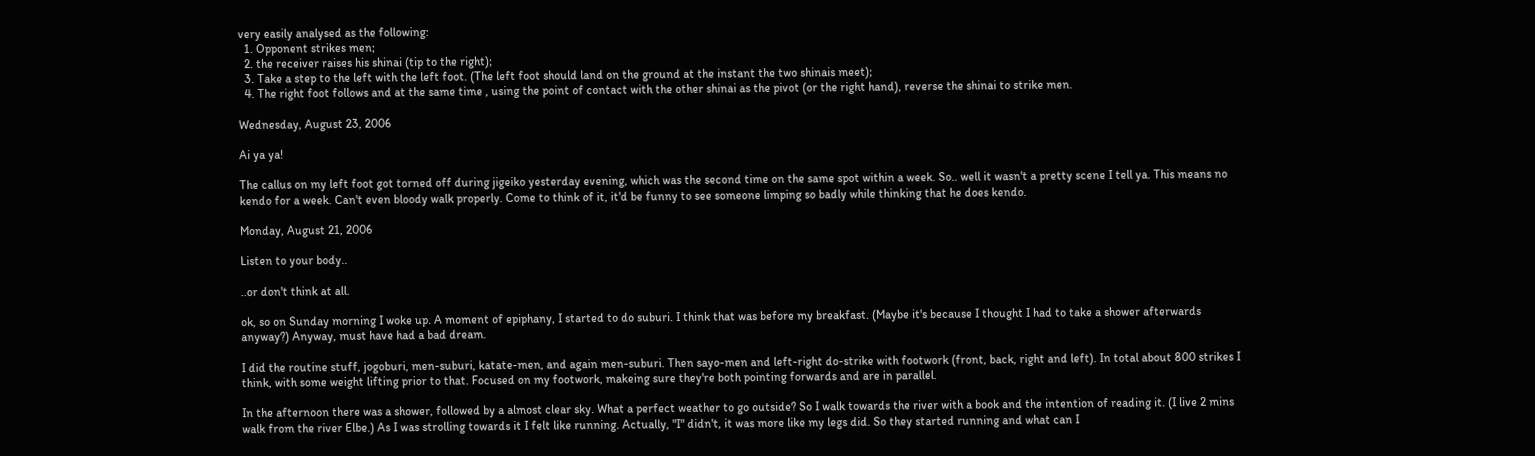very easily analysed as the following:
  1. Opponent strikes men;
  2. the receiver raises his shinai (tip to the right);
  3. Take a step to the left with the left foot. (The left foot should land on the ground at the instant the two shinais meet);
  4. The right foot follows and at the same time , using the point of contact with the other shinai as the pivot (or the right hand), reverse the shinai to strike men.

Wednesday, August 23, 2006

Ai ya ya!

The callus on my left foot got torned off during jigeiko yesterday evening, which was the second time on the same spot within a week. So.. well it wasn't a pretty scene I tell ya. This means no kendo for a week. Can't even bloody walk properly. Come to think of it, it'd be funny to see someone limping so badly while thinking that he does kendo.

Monday, August 21, 2006

Listen to your body..

..or don't think at all.

ok, so on Sunday morning I woke up. A moment of epiphany, I started to do suburi. I think that was before my breakfast. (Maybe it's because I thought I had to take a shower afterwards anyway?) Anyway, must have had a bad dream.

I did the routine stuff, jogoburi, men-suburi, katate-men, and again men-suburi. Then sayo-men and left-right do-strike with footwork (front, back, right and left). In total about 800 strikes I think, with some weight lifting prior to that. Focused on my footwork, makeing sure they're both pointing forwards and are in parallel.

In the afternoon there was a shower, followed by a almost clear sky. What a perfect weather to go outside? So I walk towards the river with a book and the intention of reading it. (I live 2 mins walk from the river Elbe.) As I was strolling towards it I felt like running. Actually, "I" didn't, it was more like my legs did. So they started running and what can I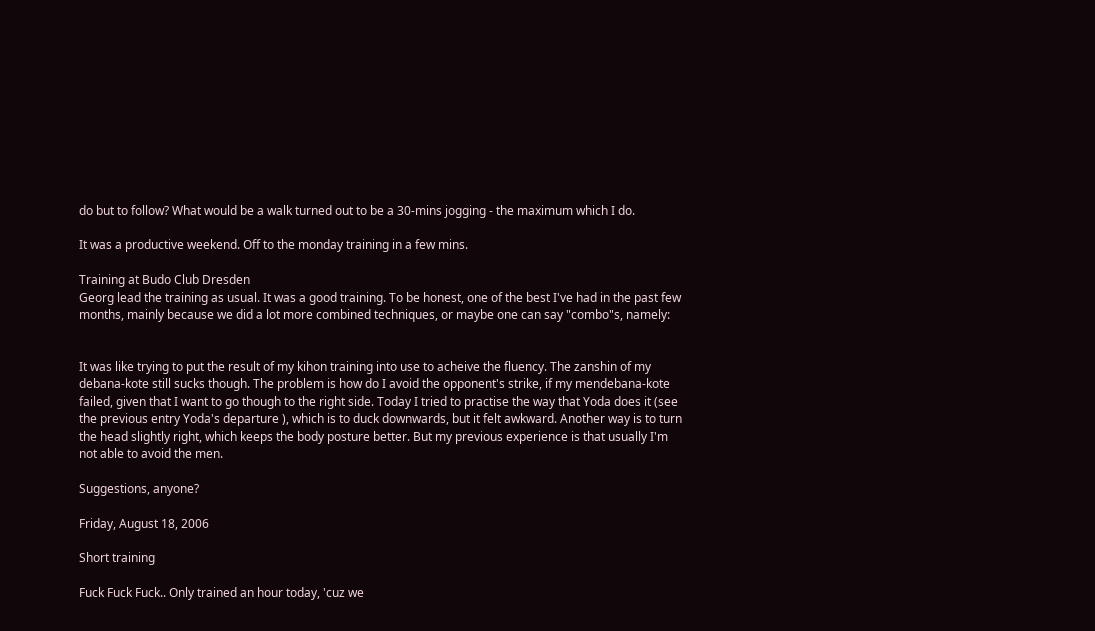do but to follow? What would be a walk turned out to be a 30-mins jogging - the maximum which I do.

It was a productive weekend. Off to the monday training in a few mins.

Training at Budo Club Dresden
Georg lead the training as usual. It was a good training. To be honest, one of the best I've had in the past few months, mainly because we did a lot more combined techniques, or maybe one can say "combo"s, namely:


It was like trying to put the result of my kihon training into use to acheive the fluency. The zanshin of my debana-kote still sucks though. The problem is how do I avoid the opponent's strike, if my mendebana-kote failed, given that I want to go though to the right side. Today I tried to practise the way that Yoda does it (see the previous entry Yoda's departure ), which is to duck downwards, but it felt awkward. Another way is to turn the head slightly right, which keeps the body posture better. But my previous experience is that usually I'm not able to avoid the men.

Suggestions, anyone?

Friday, August 18, 2006

Short training

Fuck Fuck Fuck.. Only trained an hour today, 'cuz we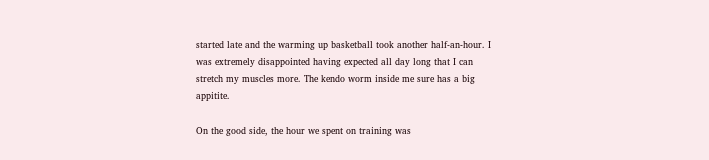started late and the warming up basketball took another half-an-hour. I was extremely disappointed having expected all day long that I can stretch my muscles more. The kendo worm inside me sure has a big appitite.

On the good side, the hour we spent on training was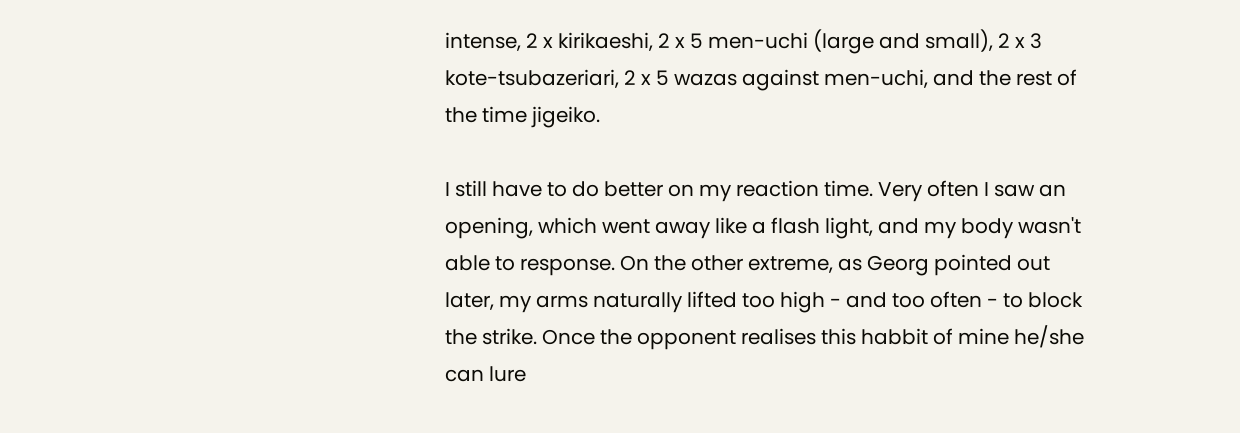intense, 2 x kirikaeshi, 2 x 5 men-uchi (large and small), 2 x 3 kote-tsubazeriari, 2 x 5 wazas against men-uchi, and the rest of the time jigeiko.

I still have to do better on my reaction time. Very often I saw an opening, which went away like a flash light, and my body wasn't able to response. On the other extreme, as Georg pointed out later, my arms naturally lifted too high - and too often - to block the strike. Once the opponent realises this habbit of mine he/she can lure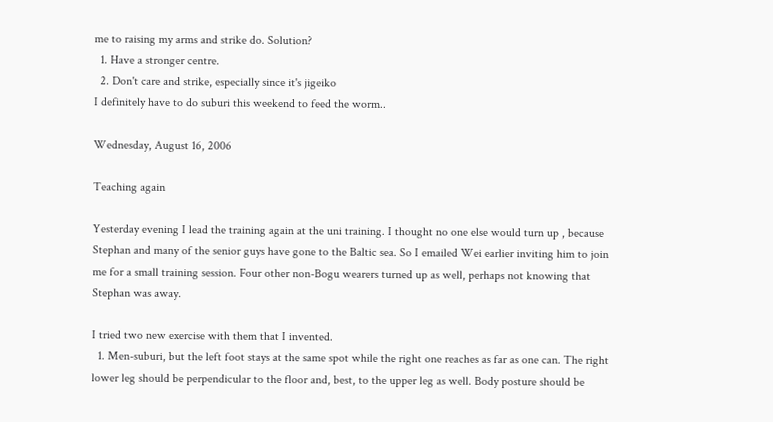me to raising my arms and strike do. Solution?
  1. Have a stronger centre.
  2. Don't care and strike, especially since it's jigeiko
I definitely have to do suburi this weekend to feed the worm..

Wednesday, August 16, 2006

Teaching again

Yesterday evening I lead the training again at the uni training. I thought no one else would turn up , because Stephan and many of the senior guys have gone to the Baltic sea. So I emailed Wei earlier inviting him to join me for a small training session. Four other non-Bogu wearers turned up as well, perhaps not knowing that Stephan was away.

I tried two new exercise with them that I invented.
  1. Men-suburi, but the left foot stays at the same spot while the right one reaches as far as one can. The right lower leg should be perpendicular to the floor and, best, to the upper leg as well. Body posture should be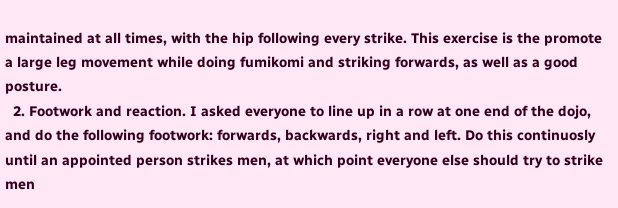maintained at all times, with the hip following every strike. This exercise is the promote a large leg movement while doing fumikomi and striking forwards, as well as a good posture.
  2. Footwork and reaction. I asked everyone to line up in a row at one end of the dojo, and do the following footwork: forwards, backwards, right and left. Do this continuosly until an appointed person strikes men, at which point everyone else should try to strike men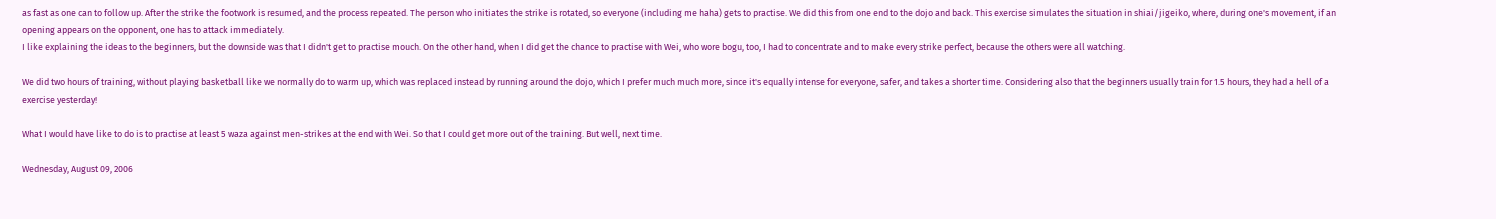as fast as one can to follow up. After the strike the footwork is resumed, and the process repeated. The person who initiates the strike is rotated, so everyone (including me haha) gets to practise. We did this from one end to the dojo and back. This exercise simulates the situation in shiai/jigeiko, where, during one's movement, if an opening appears on the opponent, one has to attack immediately.
I like explaining the ideas to the beginners, but the downside was that I didn't get to practise mouch. On the other hand, when I did get the chance to practise with Wei, who wore bogu, too, I had to concentrate and to make every strike perfect, because the others were all watching.

We did two hours of training, without playing basketball like we normally do to warm up, which was replaced instead by running around the dojo, which I prefer much much more, since it's equally intense for everyone, safer, and takes a shorter time. Considering also that the beginners usually train for 1.5 hours, they had a hell of a exercise yesterday!

What I would have like to do is to practise at least 5 waza against men-strikes at the end with Wei. So that I could get more out of the training. But well, next time.

Wednesday, August 09, 2006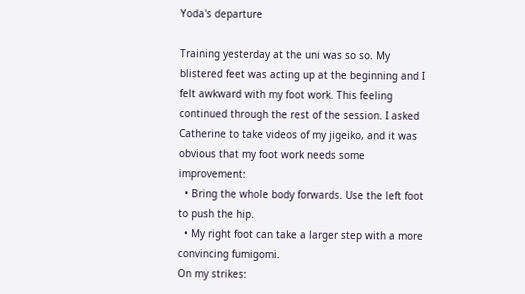Yoda's departure

Training yesterday at the uni was so so. My blistered feet was acting up at the beginning and I felt awkward with my foot work. This feeling continued through the rest of the session. I asked Catherine to take videos of my jigeiko, and it was obvious that my foot work needs some improvement:
  • Bring the whole body forwards. Use the left foot to push the hip.
  • My right foot can take a larger step with a more convincing fumigomi.
On my strikes: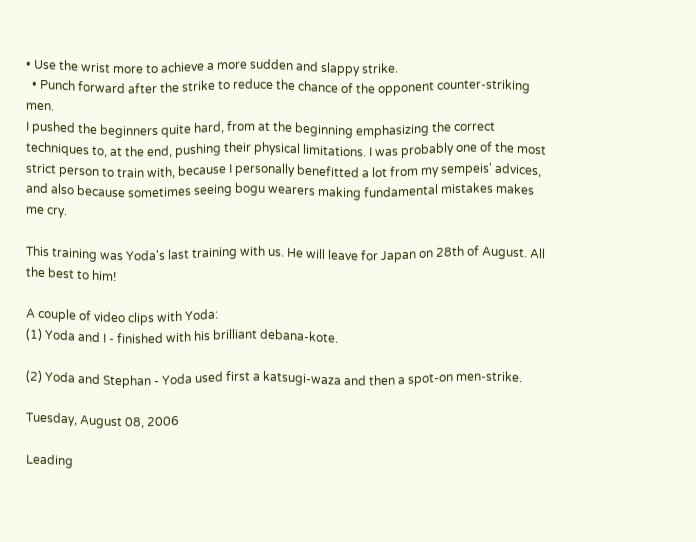• Use the wrist more to achieve a more sudden and slappy strike.
  • Punch forward after the strike to reduce the chance of the opponent counter-striking men.
I pushed the beginners quite hard, from at the beginning emphasizing the correct techniques to, at the end, pushing their physical limitations. I was probably one of the most strict person to train with, because I personally benefitted a lot from my sempeis' advices, and also because sometimes seeing bogu wearers making fundamental mistakes makes me cry.

This training was Yoda's last training with us. He will leave for Japan on 28th of August. All the best to him!

A couple of video clips with Yoda:
(1) Yoda and I - finished with his brilliant debana-kote.

(2) Yoda and Stephan - Yoda used first a katsugi-waza and then a spot-on men-strike.

Tuesday, August 08, 2006

Leading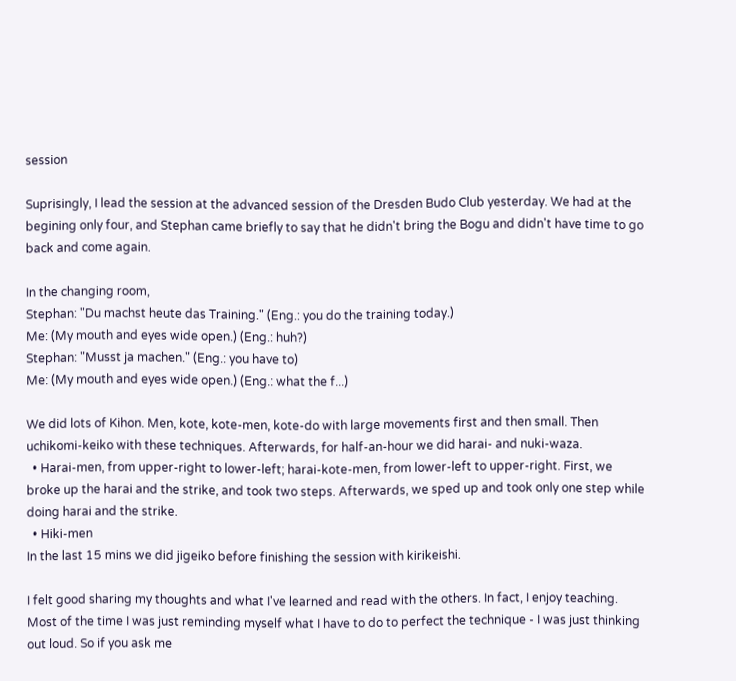session

Suprisingly, I lead the session at the advanced session of the Dresden Budo Club yesterday. We had at the begining only four, and Stephan came briefly to say that he didn't bring the Bogu and didn't have time to go back and come again.

In the changing room,
Stephan: "Du machst heute das Training." (Eng.: you do the training today.)
Me: (My mouth and eyes wide open.) (Eng.: huh?)
Stephan: "Musst ja machen." (Eng.: you have to)
Me: (My mouth and eyes wide open.) (Eng.: what the f...)

We did lots of Kihon. Men, kote, kote-men, kote-do with large movements first and then small. Then uchikomi-keiko with these techniques. Afterwards, for half-an-hour we did harai- and nuki-waza.
  • Harai-men, from upper-right to lower-left; harai-kote-men, from lower-left to upper-right. First, we broke up the harai and the strike, and took two steps. Afterwards, we sped up and took only one step while doing harai and the strike.
  • Hiki-men
In the last 15 mins we did jigeiko before finishing the session with kirikeishi.

I felt good sharing my thoughts and what I've learned and read with the others. In fact, I enjoy teaching. Most of the time I was just reminding myself what I have to do to perfect the technique - I was just thinking out loud. So if you ask me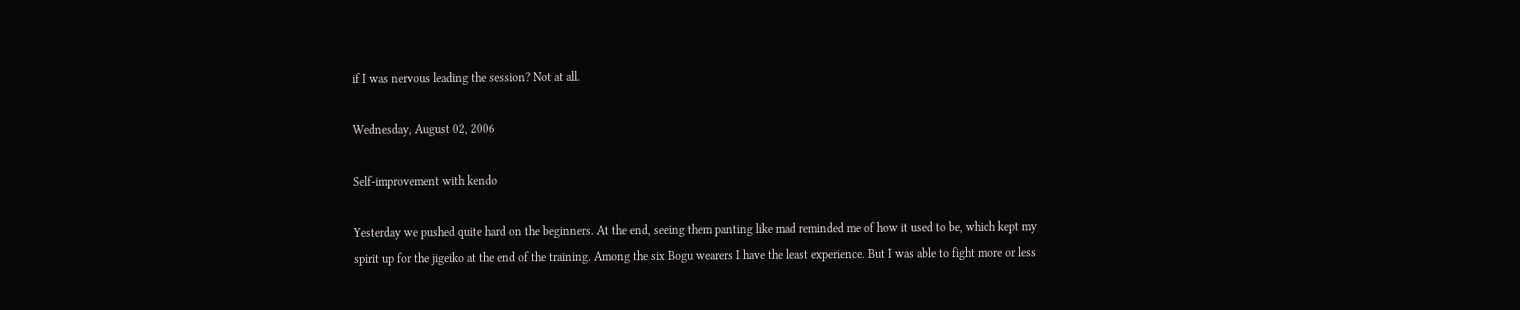if I was nervous leading the session? Not at all.

Wednesday, August 02, 2006

Self-improvement with kendo

Yesterday we pushed quite hard on the beginners. At the end, seeing them panting like mad reminded me of how it used to be, which kept my spirit up for the jigeiko at the end of the training. Among the six Bogu wearers I have the least experience. But I was able to fight more or less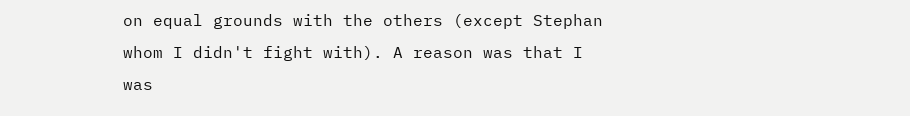on equal grounds with the others (except Stephan whom I didn't fight with). A reason was that I was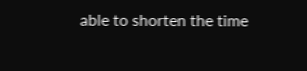able to shorten the time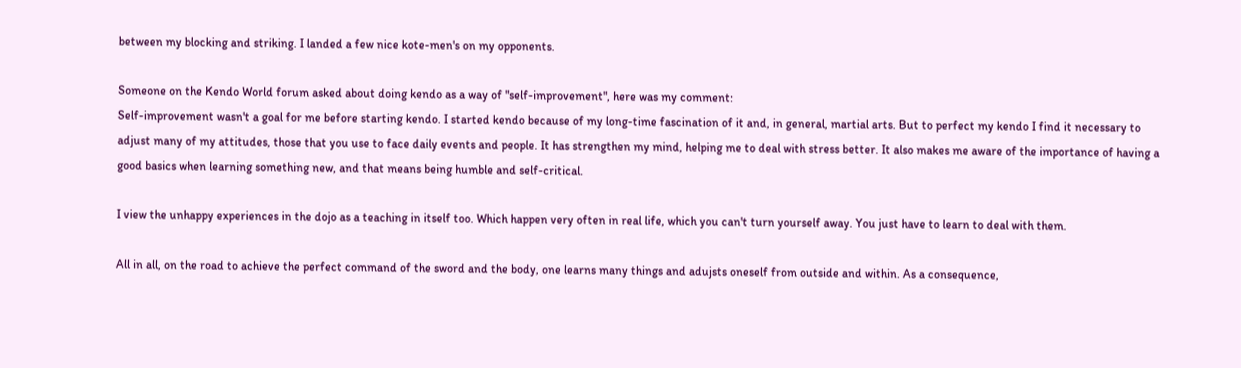between my blocking and striking. I landed a few nice kote-men's on my opponents.

Someone on the Kendo World forum asked about doing kendo as a way of "self-improvement", here was my comment:
Self-improvement wasn't a goal for me before starting kendo. I started kendo because of my long-time fascination of it and, in general, martial arts. But to perfect my kendo I find it necessary to adjust many of my attitudes, those that you use to face daily events and people. It has strengthen my mind, helping me to deal with stress better. It also makes me aware of the importance of having a good basics when learning something new, and that means being humble and self-critical.

I view the unhappy experiences in the dojo as a teaching in itself too. Which happen very often in real life, which you can't turn yourself away. You just have to learn to deal with them.

All in all, on the road to achieve the perfect command of the sword and the body, one learns many things and adujsts oneself from outside and within. As a consequence,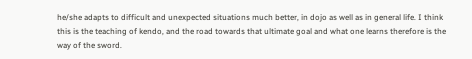he/she adapts to difficult and unexpected situations much better, in dojo as well as in general life. I think this is the teaching of kendo, and the road towards that ultimate goal and what one learns therefore is the way of the sword.